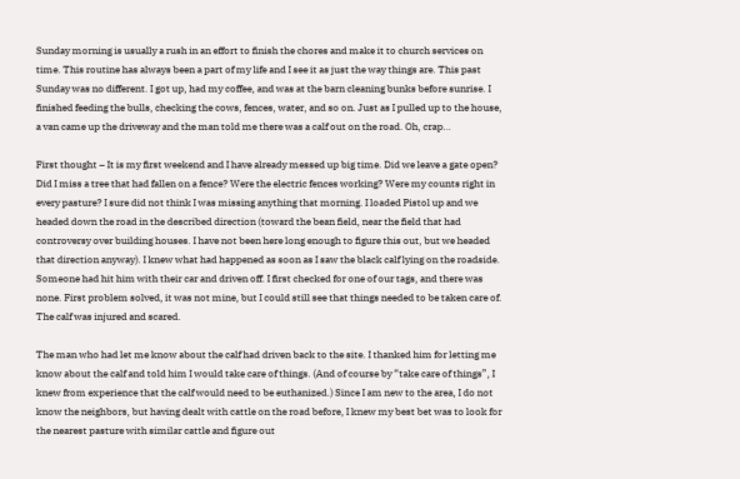Sunday morning is usually a rush in an effort to finish the chores and make it to church services on time. This routine has always been a part of my life and I see it as just the way things are. This past Sunday was no different. I got up, had my coffee, and was at the barn cleaning bunks before sunrise. I finished feeding the bulls, checking the cows, fences, water, and so on. Just as I pulled up to the house, a van came up the driveway and the man told me there was a calf out on the road. Oh, crap…

First thought – It is my first weekend and I have already messed up big time. Did we leave a gate open? Did I miss a tree that had fallen on a fence? Were the electric fences working? Were my counts right in every pasture? I sure did not think I was missing anything that morning. I loaded Pistol up and we headed down the road in the described direction (toward the bean field, near the field that had controversy over building houses. I have not been here long enough to figure this out, but we headed that direction anyway). I knew what had happened as soon as I saw the black calf lying on the roadside. Someone had hit him with their car and driven off. I first checked for one of our tags, and there was none. First problem solved, it was not mine, but I could still see that things needed to be taken care of. The calf was injured and scared.

The man who had let me know about the calf had driven back to the site. I thanked him for letting me know about the calf and told him I would take care of things. (And of course by “take care of things”, I knew from experience that the calf would need to be euthanized.) Since I am new to the area, I do not know the neighbors, but having dealt with cattle on the road before, I knew my best bet was to look for the nearest pasture with similar cattle and figure out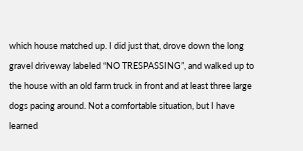which house matched up. I did just that, drove down the long gravel driveway labeled “NO TRESPASSING”, and walked up to the house with an old farm truck in front and at least three large dogs pacing around. Not a comfortable situation, but I have learned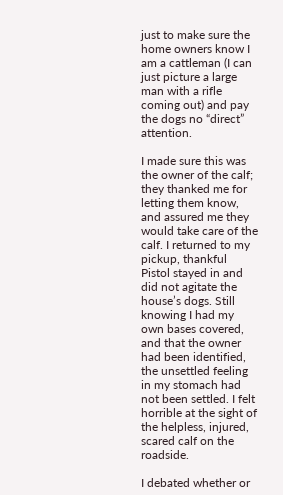just to make sure the home owners know I am a cattleman (I can just picture a large man with a rifle coming out) and pay the dogs no “direct” attention.

I made sure this was the owner of the calf; they thanked me for letting them know, and assured me they would take care of the calf. I returned to my pickup, thankful Pistol stayed in and did not agitate the house’s dogs. Still knowing I had my own bases covered, and that the owner had been identified, the unsettled feeling in my stomach had not been settled. I felt horrible at the sight of the helpless, injured, scared calf on the roadside.

I debated whether or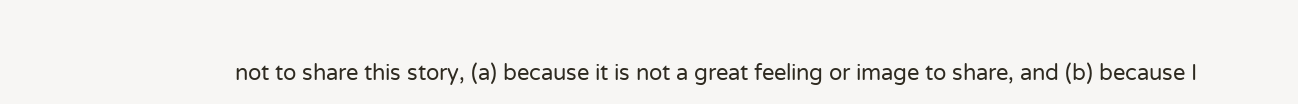not to share this story, (a) because it is not a great feeling or image to share, and (b) because I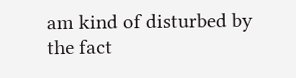am kind of disturbed by the fact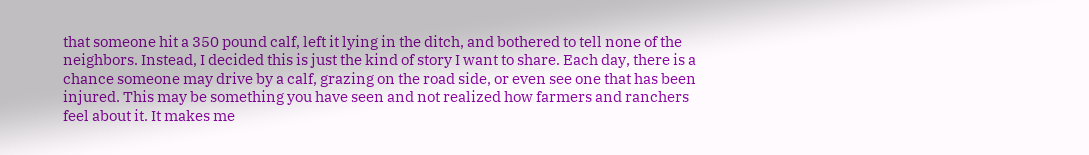that someone hit a 350 pound calf, left it lying in the ditch, and bothered to tell none of the neighbors. Instead, I decided this is just the kind of story I want to share. Each day, there is a chance someone may drive by a calf, grazing on the road side, or even see one that has been injured. This may be something you have seen and not realized how farmers and ranchers feel about it. It makes me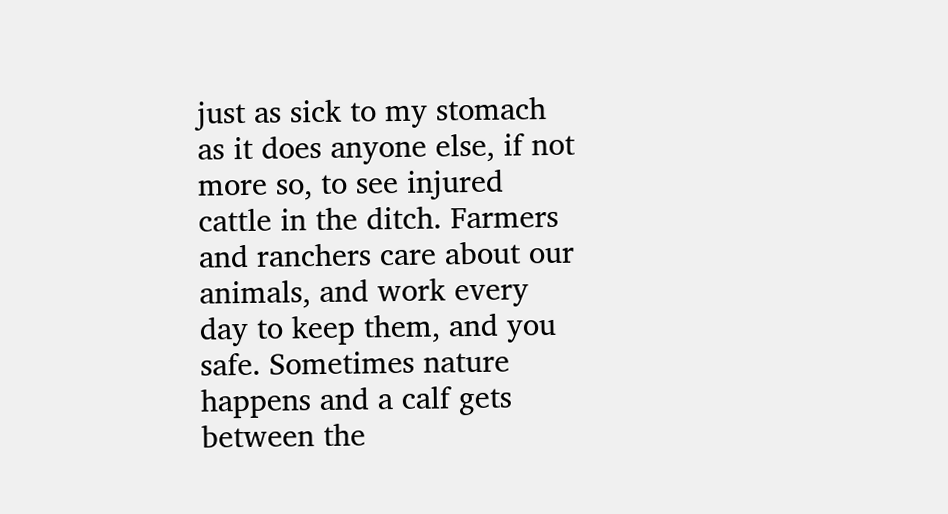just as sick to my stomach as it does anyone else, if not more so, to see injured cattle in the ditch. Farmers and ranchers care about our animals, and work every day to keep them, and you safe. Sometimes nature happens and a calf gets between the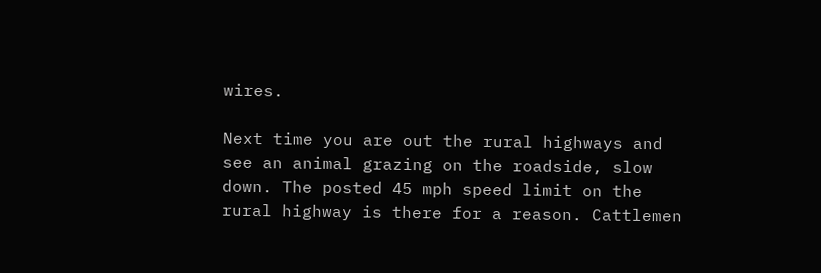wires.

Next time you are out the rural highways and see an animal grazing on the roadside, slow down. The posted 45 mph speed limit on the rural highway is there for a reason. Cattlemen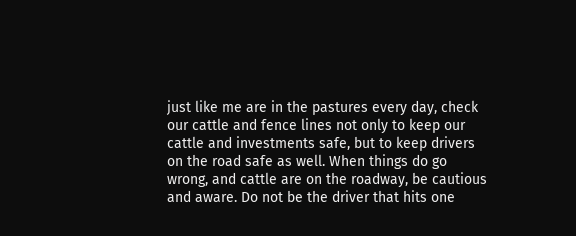just like me are in the pastures every day, check our cattle and fence lines not only to keep our cattle and investments safe, but to keep drivers on the road safe as well. When things do go wrong, and cattle are on the roadway, be cautious and aware. Do not be the driver that hits one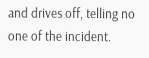and drives off, telling no one of the incident.